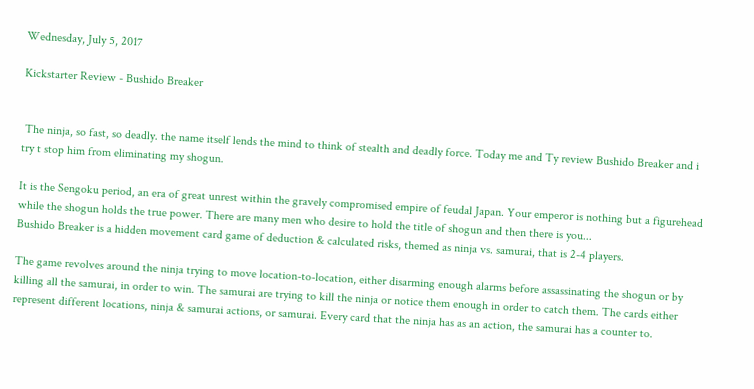Wednesday, July 5, 2017

Kickstarter Review - Bushido Breaker


 The ninja, so fast, so deadly. the name itself lends the mind to think of stealth and deadly force. Today me and Ty review Bushido Breaker and i try t stop him from eliminating my shogun.

It is the Sengoku period, an era of great unrest within the gravely compromised empire of feudal Japan. Your emperor is nothing but a figurehead while the shogun holds the true power. There are many men who desire to hold the title of shogun and then there is you...
Bushido Breaker is a hidden movement card game of deduction & calculated risks, themed as ninja vs. samurai, that is 2-4 players.

The game revolves around the ninja trying to move location-to-location, either disarming enough alarms before assassinating the shogun or by killing all the samurai, in order to win. The samurai are trying to kill the ninja or notice them enough in order to catch them. The cards either represent different locations, ninja & samurai actions, or samurai. Every card that the ninja has as an action, the samurai has a counter to.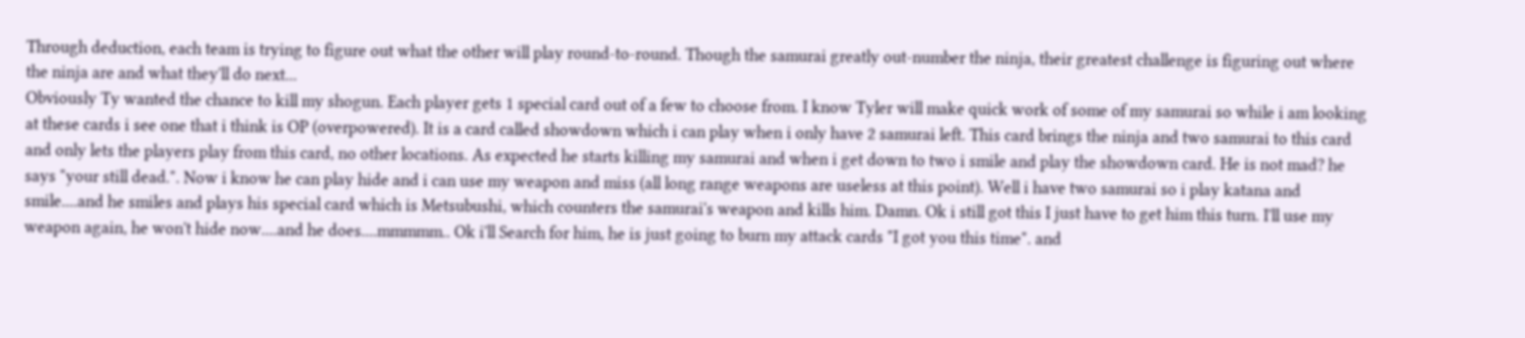Through deduction, each team is trying to figure out what the other will play round-to-round. Though the samurai greatly out-number the ninja, their greatest challenge is figuring out where the ninja are and what they'll do next...
Obviously Ty wanted the chance to kill my shogun. Each player gets 1 special card out of a few to choose from. I know Tyler will make quick work of some of my samurai so while i am looking at these cards i see one that i think is OP (overpowered). It is a card called showdown which i can play when i only have 2 samurai left. This card brings the ninja and two samurai to this card and only lets the players play from this card, no other locations. As expected he starts killing my samurai and when i get down to two i smile and play the showdown card. He is not mad? he says "your still dead.". Now i know he can play hide and i can use my weapon and miss (all long range weapons are useless at this point). Well i have two samurai so i play katana and smile....and he smiles and plays his special card which is Metsubushi, which counters the samurai's weapon and kills him. Damn. Ok i still got this I just have to get him this turn. I'll use my weapon again, he won't hide now....and he does....mmmmm.. Ok i'll Search for him, he is just going to burn my attack cards "I got you this time". and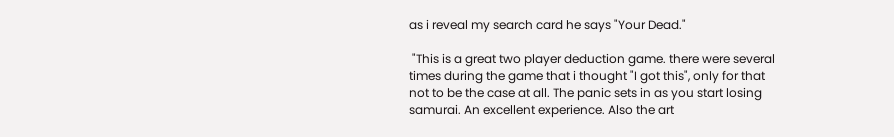as i reveal my search card he says "Your Dead."

 "This is a great two player deduction game. there were several times during the game that i thought "I got this", only for that not to be the case at all. The panic sets in as you start losing samurai. An excellent experience. Also the art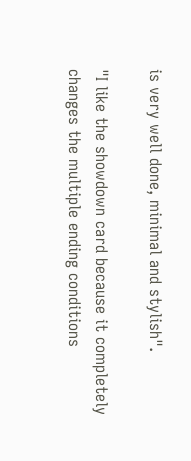is very well done, minimal and stylish".

"I like the showdown card because it completely changes the multiple ending conditions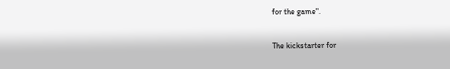for the game".

The kickstarter for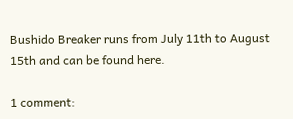Bushido Breaker runs from July 11th to August 15th and can be found here.

1 comment: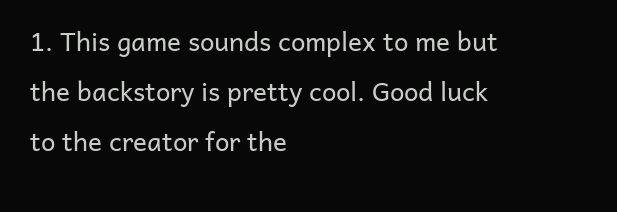1. This game sounds complex to me but the backstory is pretty cool. Good luck to the creator for the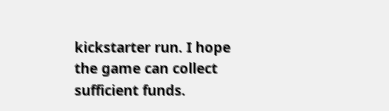kickstarter run. I hope the game can collect sufficient funds.